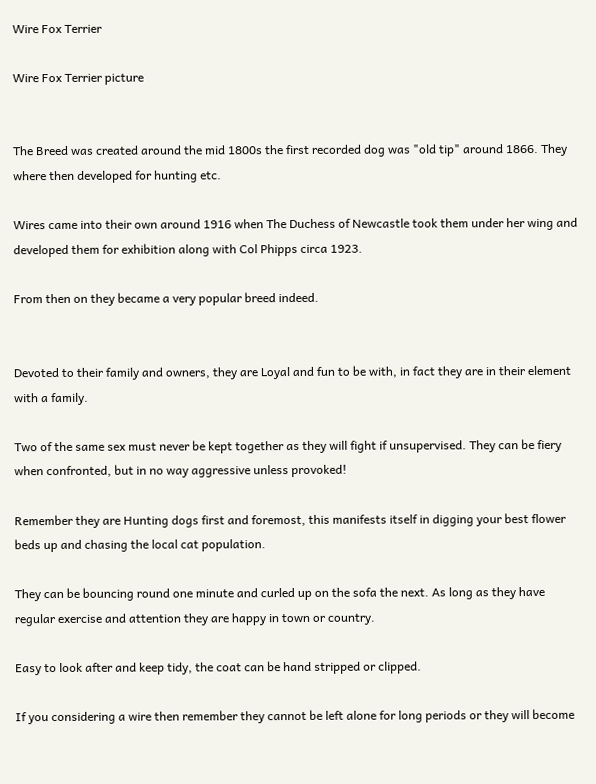Wire Fox Terrier

Wire Fox Terrier picture


The Breed was created around the mid 1800s the first recorded dog was "old tip" around 1866. They where then developed for hunting etc.

Wires came into their own around 1916 when The Duchess of Newcastle took them under her wing and developed them for exhibition along with Col Phipps circa 1923.

From then on they became a very popular breed indeed.


Devoted to their family and owners, they are Loyal and fun to be with, in fact they are in their element with a family.

Two of the same sex must never be kept together as they will fight if unsupervised. They can be fiery when confronted, but in no way aggressive unless provoked!

Remember they are Hunting dogs first and foremost, this manifests itself in digging your best flower beds up and chasing the local cat population.

They can be bouncing round one minute and curled up on the sofa the next. As long as they have regular exercise and attention they are happy in town or country.

Easy to look after and keep tidy, the coat can be hand stripped or clipped.

If you considering a wire then remember they cannot be left alone for long periods or they will become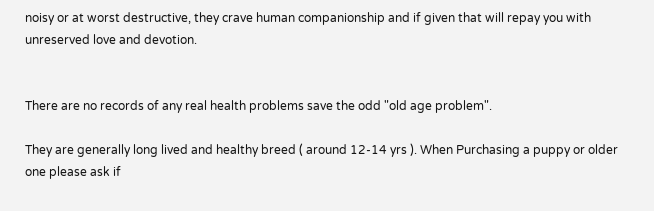noisy or at worst destructive, they crave human companionship and if given that will repay you with unreserved love and devotion.


There are no records of any real health problems save the odd "old age problem".

They are generally long lived and healthy breed ( around 12-14 yrs ). When Purchasing a puppy or older one please ask if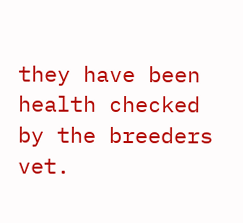they have been health checked by the breeders vet.